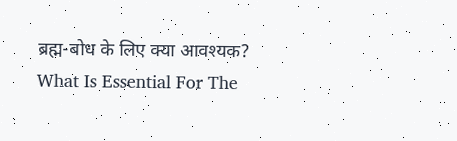ब्रह्म-बोध के लिए क्या आवश्यक? What Is Essential For The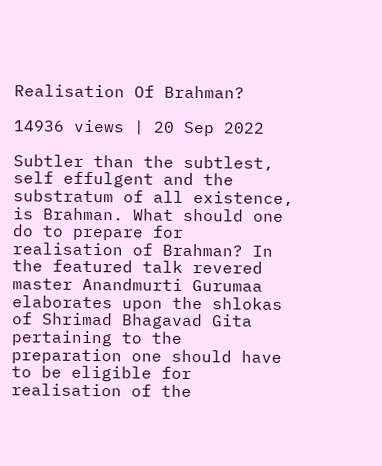Realisation Of Brahman?

14936 views | 20 Sep 2022

Subtler than the subtlest, self effulgent and the substratum of all existence, is Brahman. What should one do to prepare for realisation of Brahman? In the featured talk revered master Anandmurti Gurumaa elaborates upon the shlokas of Shrimad Bhagavad Gita pertaining to the preparation one should have to be eligible for realisation of the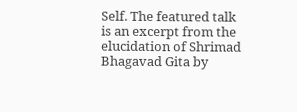Self. The featured talk is an excerpt from the elucidation of Shrimad Bhagavad Gita by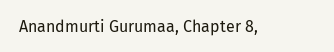Anandmurti Gurumaa, Chapter 8,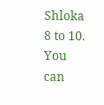Shloka 8 to 10. You can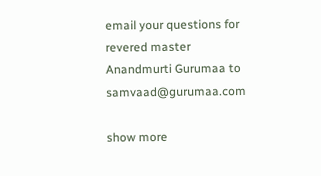email your questions for revered master Anandmurti Gurumaa to samvaad@gurumaa.com

show more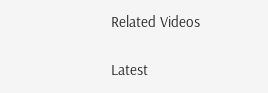Related Videos

Latest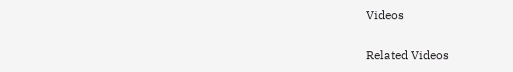Videos

Related Videos